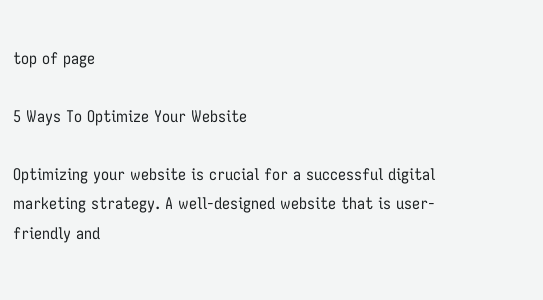top of page

5 Ways To Optimize Your Website

Optimizing your website is crucial for a successful digital marketing strategy. A well-designed website that is user-friendly and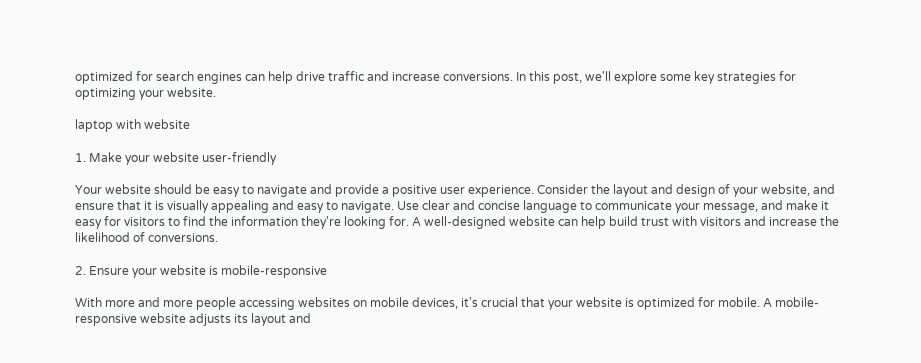optimized for search engines can help drive traffic and increase conversions. In this post, we'll explore some key strategies for optimizing your website.

laptop with website

1. Make your website user-friendly

Your website should be easy to navigate and provide a positive user experience. Consider the layout and design of your website, and ensure that it is visually appealing and easy to navigate. Use clear and concise language to communicate your message, and make it easy for visitors to find the information they're looking for. A well-designed website can help build trust with visitors and increase the likelihood of conversions.

2. Ensure your website is mobile-responsive

With more and more people accessing websites on mobile devices, it's crucial that your website is optimized for mobile. A mobile-responsive website adjusts its layout and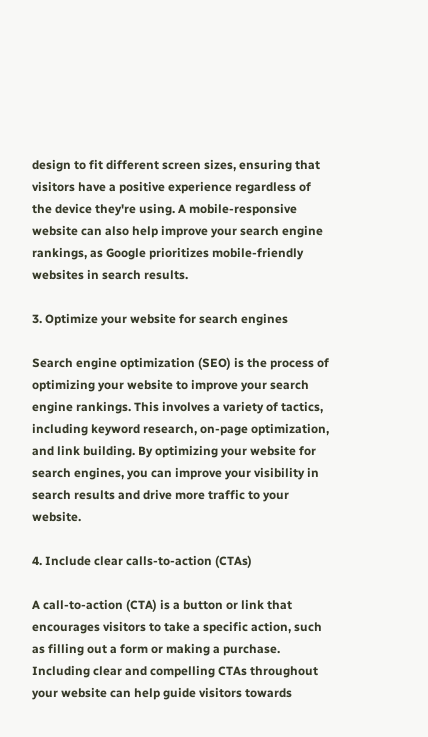design to fit different screen sizes, ensuring that visitors have a positive experience regardless of the device they're using. A mobile-responsive website can also help improve your search engine rankings, as Google prioritizes mobile-friendly websites in search results.

3. Optimize your website for search engines

Search engine optimization (SEO) is the process of optimizing your website to improve your search engine rankings. This involves a variety of tactics, including keyword research, on-page optimization, and link building. By optimizing your website for search engines, you can improve your visibility in search results and drive more traffic to your website.

4. Include clear calls-to-action (CTAs)

A call-to-action (CTA) is a button or link that encourages visitors to take a specific action, such as filling out a form or making a purchase. Including clear and compelling CTAs throughout your website can help guide visitors towards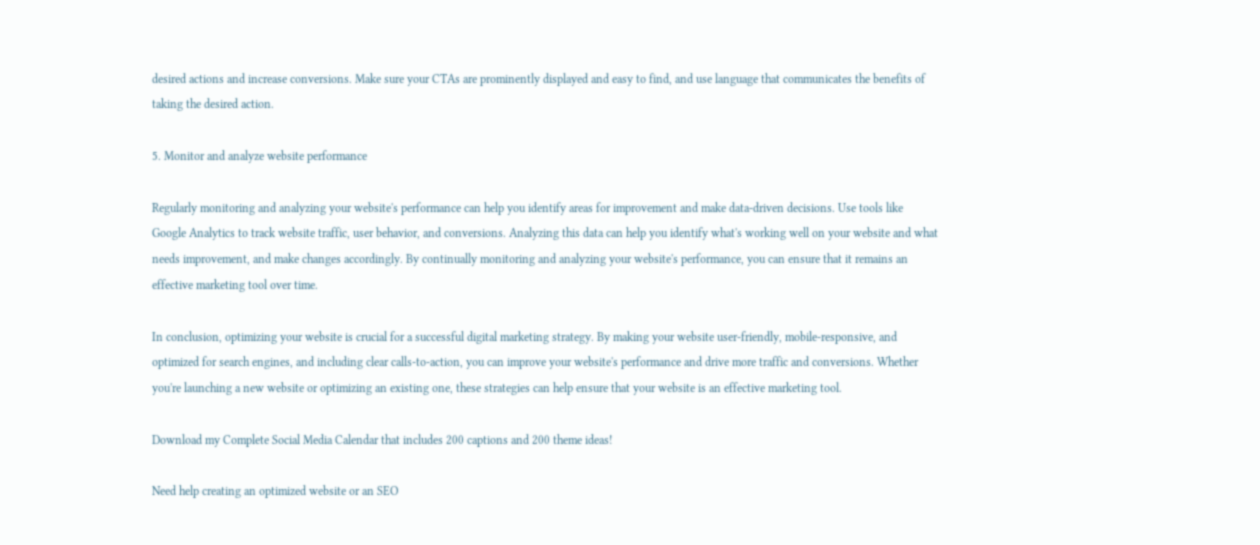desired actions and increase conversions. Make sure your CTAs are prominently displayed and easy to find, and use language that communicates the benefits of taking the desired action.

5. Monitor and analyze website performance

Regularly monitoring and analyzing your website's performance can help you identify areas for improvement and make data-driven decisions. Use tools like Google Analytics to track website traffic, user behavior, and conversions. Analyzing this data can help you identify what's working well on your website and what needs improvement, and make changes accordingly. By continually monitoring and analyzing your website's performance, you can ensure that it remains an effective marketing tool over time.

In conclusion, optimizing your website is crucial for a successful digital marketing strategy. By making your website user-friendly, mobile-responsive, and optimized for search engines, and including clear calls-to-action, you can improve your website's performance and drive more traffic and conversions. Whether you're launching a new website or optimizing an existing one, these strategies can help ensure that your website is an effective marketing tool.

Download my Complete Social Media Calendar that includes 200 captions and 200 theme ideas!

Need help creating an optimized website or an SEO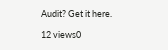Audit? Get it here.

12 views0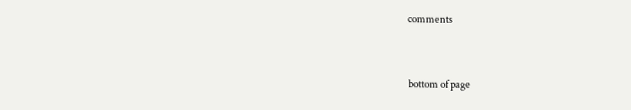comments


bottom of page